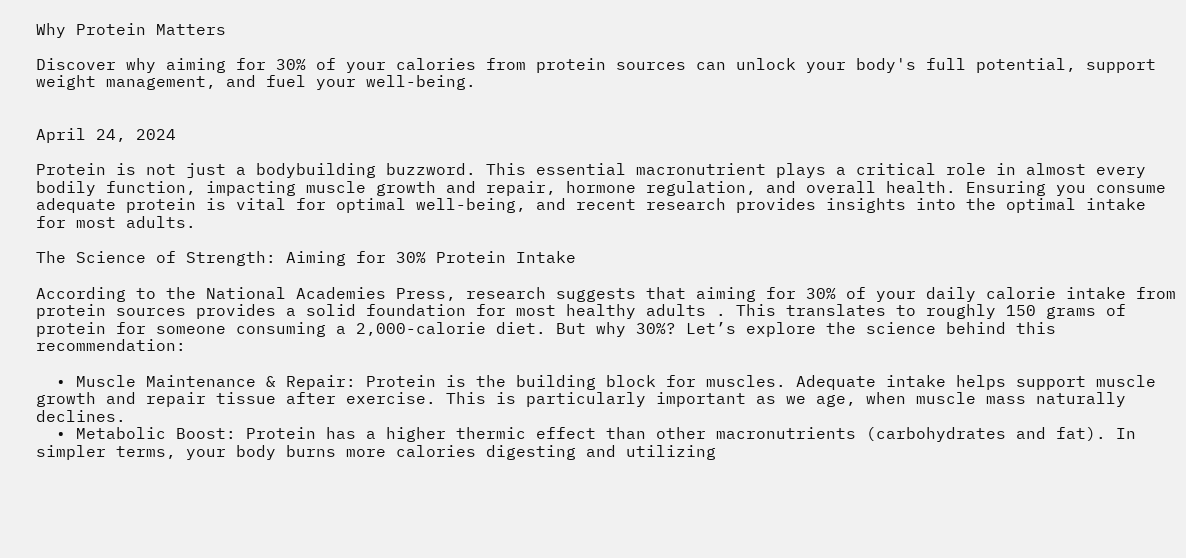Why Protein Matters

Discover why aiming for 30% of your calories from protein sources can unlock your body's full potential, support weight management, and fuel your well-being.


April 24, 2024

Protein is not just a bodybuilding buzzword. This essential macronutrient plays a critical role in almost every bodily function, impacting muscle growth and repair, hormone regulation, and overall health. Ensuring you consume adequate protein is vital for optimal well-being, and recent research provides insights into the optimal intake for most adults.

The Science of Strength: Aiming for 30% Protein Intake

According to the National Academies Press, research suggests that aiming for 30% of your daily calorie intake from protein sources provides a solid foundation for most healthy adults . This translates to roughly 150 grams of protein for someone consuming a 2,000-calorie diet. But why 30%? Let’s explore the science behind this recommendation:

  • Muscle Maintenance & Repair: Protein is the building block for muscles. Adequate intake helps support muscle growth and repair tissue after exercise. This is particularly important as we age, when muscle mass naturally declines.
  • Metabolic Boost: Protein has a higher thermic effect than other macronutrients (carbohydrates and fat). In simpler terms, your body burns more calories digesting and utilizing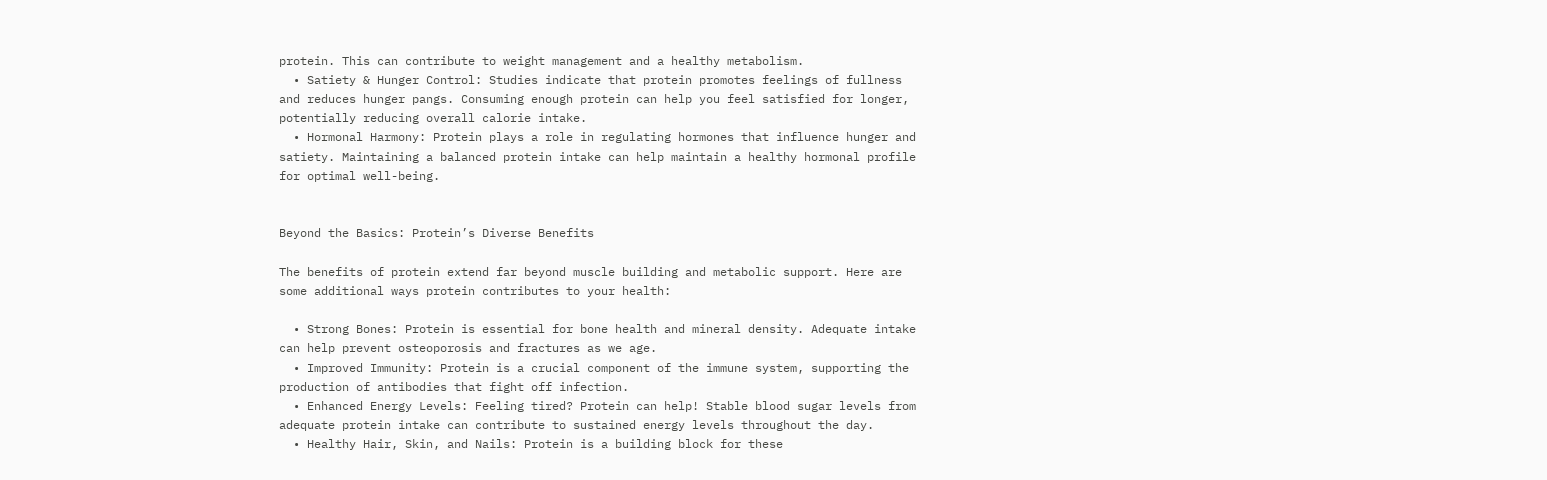protein. This can contribute to weight management and a healthy metabolism.
  • Satiety & Hunger Control: Studies indicate that protein promotes feelings of fullness and reduces hunger pangs. Consuming enough protein can help you feel satisfied for longer, potentially reducing overall calorie intake.
  • Hormonal Harmony: Protein plays a role in regulating hormones that influence hunger and satiety. Maintaining a balanced protein intake can help maintain a healthy hormonal profile for optimal well-being.


Beyond the Basics: Protein’s Diverse Benefits

The benefits of protein extend far beyond muscle building and metabolic support. Here are some additional ways protein contributes to your health:

  • Strong Bones: Protein is essential for bone health and mineral density. Adequate intake can help prevent osteoporosis and fractures as we age.
  • Improved Immunity: Protein is a crucial component of the immune system, supporting the production of antibodies that fight off infection.
  • Enhanced Energy Levels: Feeling tired? Protein can help! Stable blood sugar levels from adequate protein intake can contribute to sustained energy levels throughout the day.
  • Healthy Hair, Skin, and Nails: Protein is a building block for these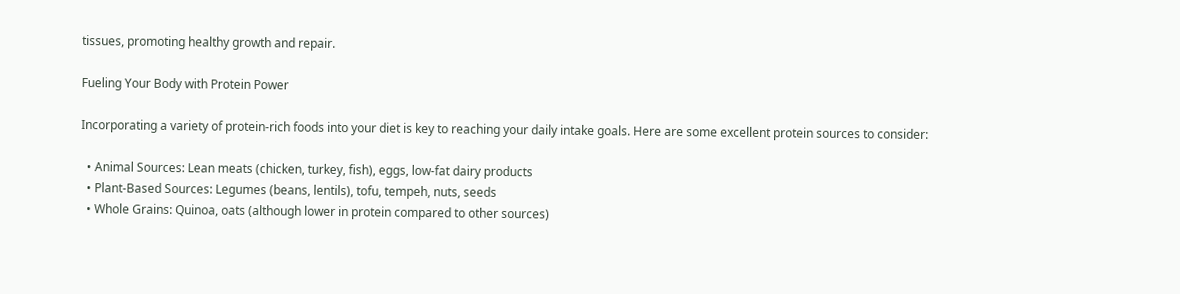tissues, promoting healthy growth and repair.

Fueling Your Body with Protein Power

Incorporating a variety of protein-rich foods into your diet is key to reaching your daily intake goals. Here are some excellent protein sources to consider:

  • Animal Sources: Lean meats (chicken, turkey, fish), eggs, low-fat dairy products
  • Plant-Based Sources: Legumes (beans, lentils), tofu, tempeh, nuts, seeds
  • Whole Grains: Quinoa, oats (although lower in protein compared to other sources)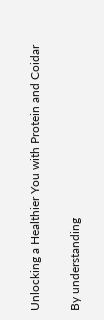Unlocking a Healthier You with Protein and Coidar

By understanding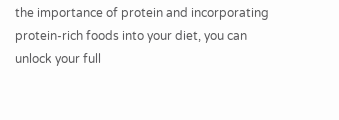the importance of protein and incorporating protein-rich foods into your diet, you can unlock your full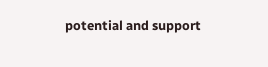potential and support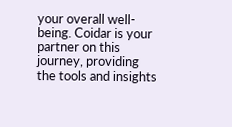your overall well-being. Coidar is your partner on this journey, providing the tools and insights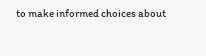to make informed choices about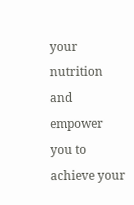your nutrition and empower you to achieve your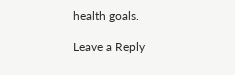health goals.

Leave a Reply